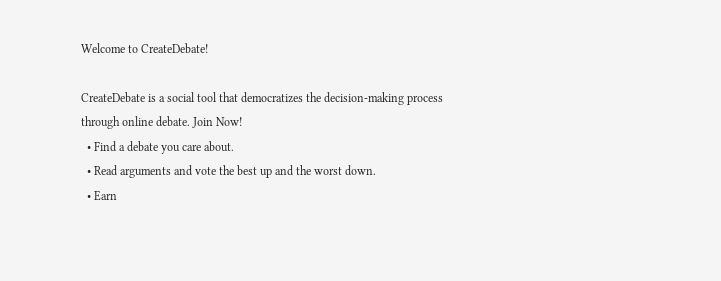Welcome to CreateDebate!

CreateDebate is a social tool that democratizes the decision-making process through online debate. Join Now!
  • Find a debate you care about.
  • Read arguments and vote the best up and the worst down.
  • Earn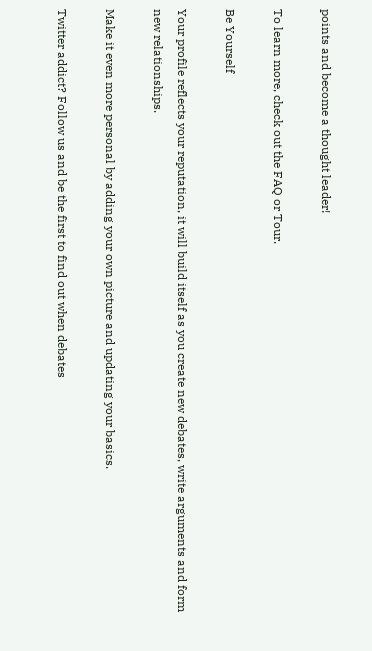points and become a thought leader!

To learn more, check out the FAQ or Tour.

Be Yourself

Your profile reflects your reputation, it will build itself as you create new debates, write arguments and form new relationships.

Make it even more personal by adding your own picture and updating your basics.

Twitter addict? Follow us and be the first to find out when debates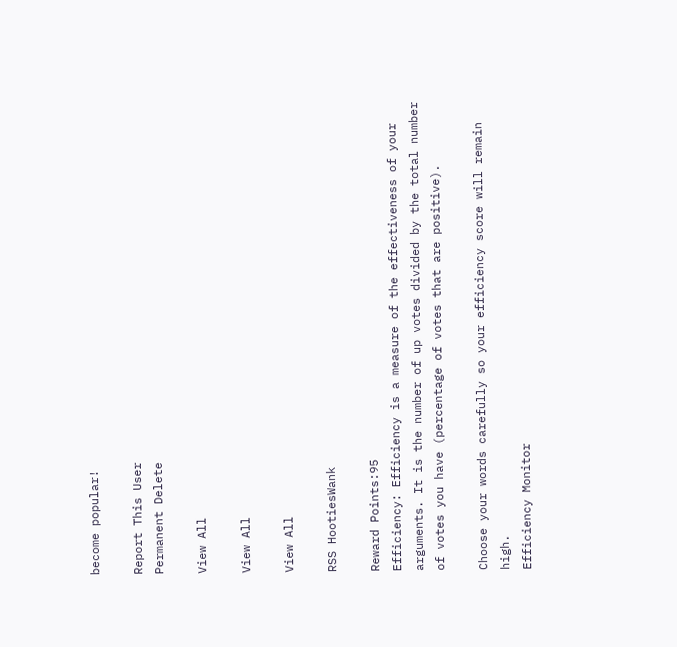become popular!

Report This User
Permanent Delete

View All

View All

View All

RSS HootiesWank

Reward Points:95
Efficiency: Efficiency is a measure of the effectiveness of your arguments. It is the number of up votes divided by the total number of votes you have (percentage of votes that are positive).

Choose your words carefully so your efficiency score will remain high.
Efficiency Monitor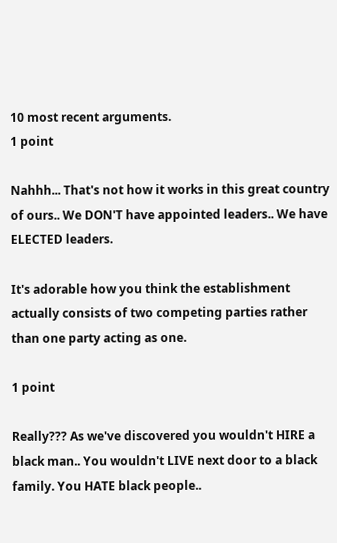10 most recent arguments.
1 point

Nahhh... That's not how it works in this great country of ours.. We DON'T have appointed leaders.. We have ELECTED leaders.

It's adorable how you think the establishment actually consists of two competing parties rather than one party acting as one.

1 point

Really??? As we've discovered you wouldn't HIRE a black man.. You wouldn't LIVE next door to a black family. You HATE black people..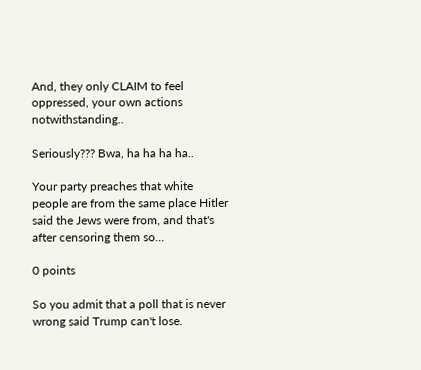And, they only CLAIM to feel oppressed, your own actions notwithstanding..

Seriously??? Bwa, ha ha ha ha..

Your party preaches that white people are from the same place Hitler said the Jews were from, and that's after censoring them so...

0 points

So you admit that a poll that is never wrong said Trump can't lose.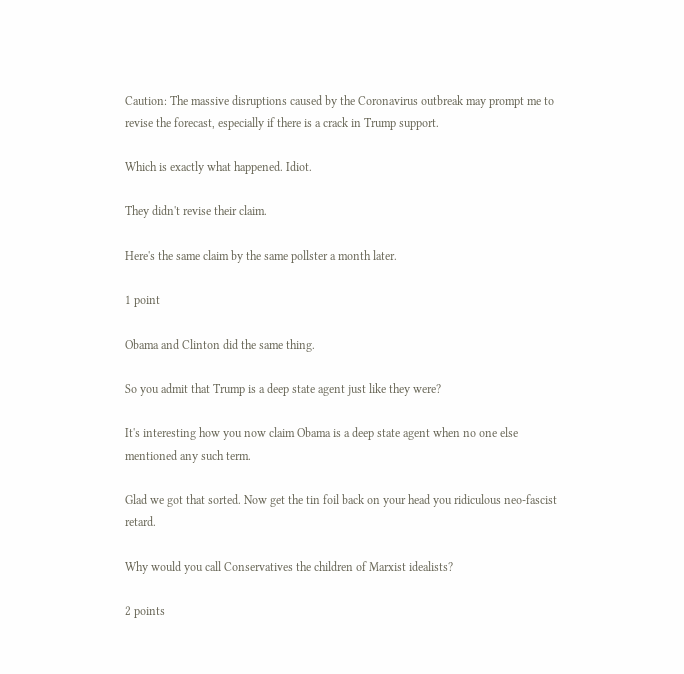Caution: The massive disruptions caused by the Coronavirus outbreak may prompt me to revise the forecast, especially if there is a crack in Trump support.

Which is exactly what happened. Idiot.

They didn't revise their claim.

Here's the same claim by the same pollster a month later.

1 point

Obama and Clinton did the same thing.

So you admit that Trump is a deep state agent just like they were?

It's interesting how you now claim Obama is a deep state agent when no one else mentioned any such term.

Glad we got that sorted. Now get the tin foil back on your head you ridiculous neo-fascist retard.

Why would you call Conservatives the children of Marxist idealists?

2 points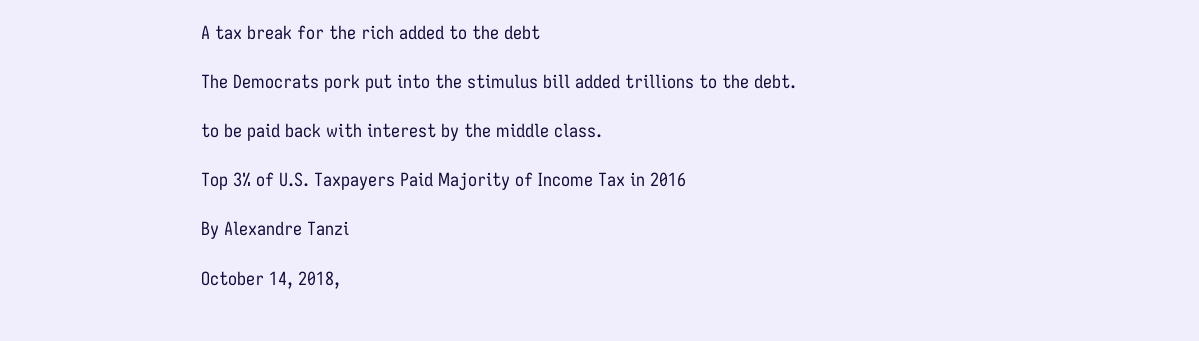A tax break for the rich added to the debt

The Democrats pork put into the stimulus bill added trillions to the debt.

to be paid back with interest by the middle class.

Top 3% of U.S. Taxpayers Paid Majority of Income Tax in 2016

By Alexandre Tanzi

October 14, 2018,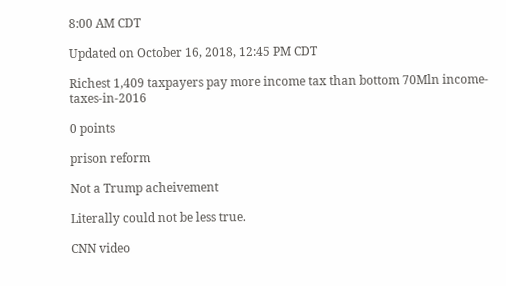8:00 AM CDT

Updated on October 16, 2018, 12:45 PM CDT

Richest 1,409 taxpayers pay more income tax than bottom 70Mln income-taxes-in-2016

0 points

prison reform

Not a Trump acheivement

Literally could not be less true.

CNN video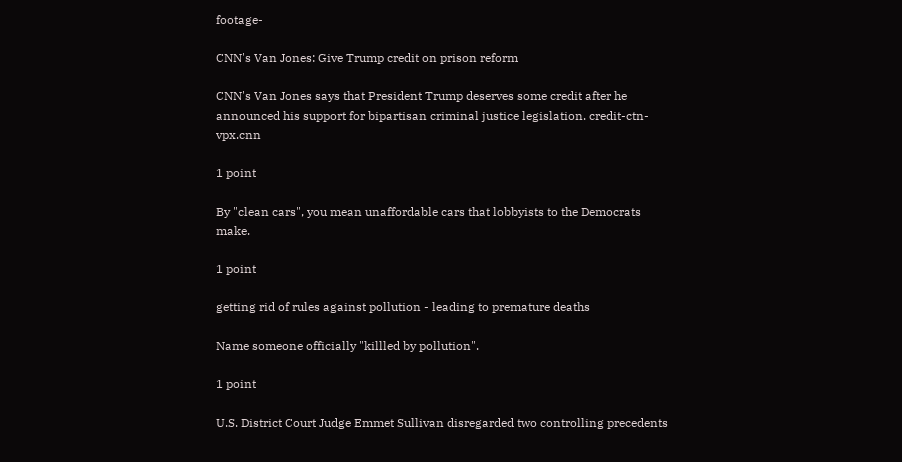footage-

CNN's Van Jones: Give Trump credit on prison reform

CNN's Van Jones says that President Trump deserves some credit after he announced his support for bipartisan criminal justice legislation. credit-ctn-vpx.cnn

1 point

By "clean cars", you mean unaffordable cars that lobbyists to the Democrats make.

1 point

getting rid of rules against pollution - leading to premature deaths

Name someone officially "killled by pollution".

1 point

U.S. District Court Judge Emmet Sullivan disregarded two controlling precedents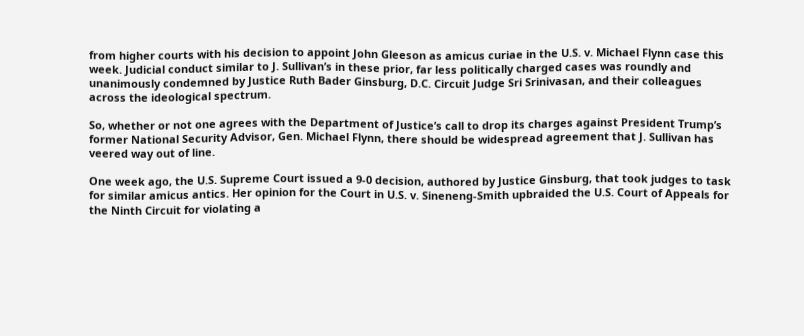from higher courts with his decision to appoint John Gleeson as amicus curiae in the U.S. v. Michael Flynn case this week. Judicial conduct similar to J. Sullivan’s in these prior, far less politically charged cases was roundly and unanimously condemned by Justice Ruth Bader Ginsburg, D.C. Circuit Judge Sri Srinivasan, and their colleagues across the ideological spectrum.

So, whether or not one agrees with the Department of Justice’s call to drop its charges against President Trump’s former National Security Advisor, Gen. Michael Flynn, there should be widespread agreement that J. Sullivan has veered way out of line.

One week ago, the U.S. Supreme Court issued a 9-0 decision, authored by Justice Ginsburg, that took judges to task for similar amicus antics. Her opinion for the Court in U.S. v. Sineneng-Smith upbraided the U.S. Court of Appeals for the Ninth Circuit for violating a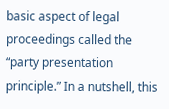basic aspect of legal proceedings called the “party presentation principle.” In a nutshell, this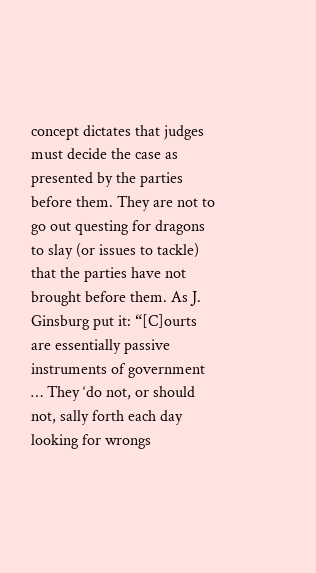concept dictates that judges must decide the case as presented by the parties before them. They are not to go out questing for dragons to slay (or issues to tackle) that the parties have not brought before them. As J. Ginsburg put it: “[C]ourts are essentially passive instruments of government … They ‘do not, or should not, sally forth each day looking for wrongs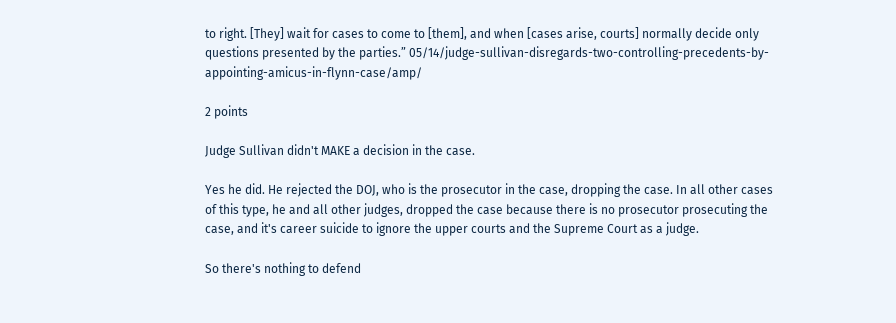to right. [They] wait for cases to come to [them], and when [cases arise, courts] normally decide only questions presented by the parties.” 05/14/judge-sullivan-disregards-two-controlling-precedents-by-appointing-amicus-in-flynn-case/amp/

2 points

Judge Sullivan didn't MAKE a decision in the case.

Yes he did. He rejected the DOJ, who is the prosecutor in the case, dropping the case. In all other cases of this type, he and all other judges, dropped the case because there is no prosecutor prosecuting the case, and it's career suicide to ignore the upper courts and the Supreme Court as a judge.

So there's nothing to defend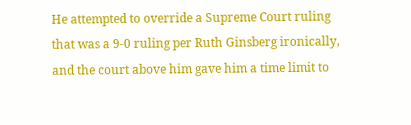He attempted to override a Supreme Court ruling that was a 9-0 ruling per Ruth Ginsberg ironically, and the court above him gave him a time limit to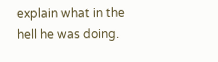explain what in the hell he was doing.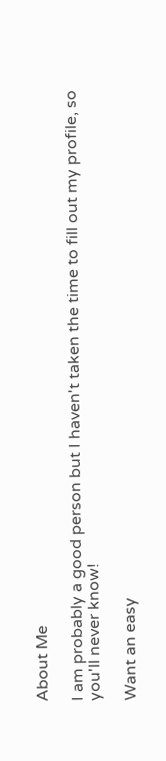About Me

I am probably a good person but I haven't taken the time to fill out my profile, so you'll never know!

Want an easy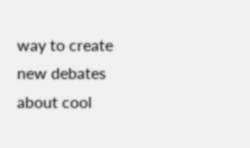way to create new debates about cool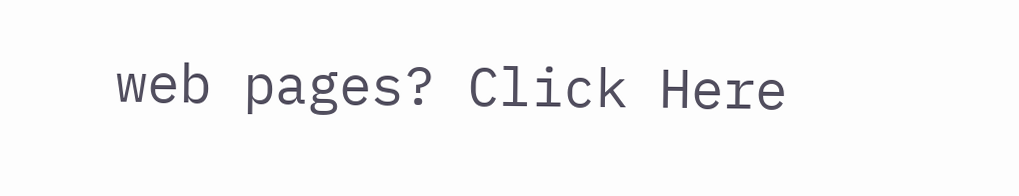web pages? Click Here